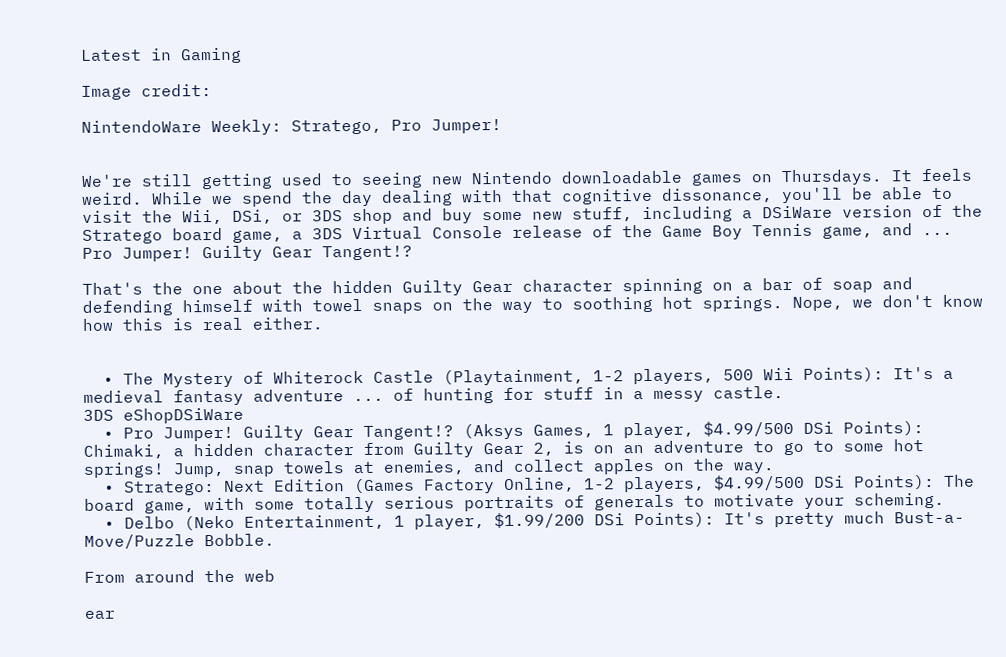Latest in Gaming

Image credit:

NintendoWare Weekly: Stratego, Pro Jumper!


We're still getting used to seeing new Nintendo downloadable games on Thursdays. It feels weird. While we spend the day dealing with that cognitive dissonance, you'll be able to visit the Wii, DSi, or 3DS shop and buy some new stuff, including a DSiWare version of the Stratego board game, a 3DS Virtual Console release of the Game Boy Tennis game, and ... Pro Jumper! Guilty Gear Tangent!?

That's the one about the hidden Guilty Gear character spinning on a bar of soap and defending himself with towel snaps on the way to soothing hot springs. Nope, we don't know how this is real either.


  • The Mystery of Whiterock Castle (Playtainment, 1-2 players, 500 Wii Points): It's a medieval fantasy adventure ... of hunting for stuff in a messy castle.
3DS eShopDSiWare
  • Pro Jumper! Guilty Gear Tangent!? (Aksys Games, 1 player, $4.99/500 DSi Points): Chimaki, a hidden character from Guilty Gear 2, is on an adventure to go to some hot springs! Jump, snap towels at enemies, and collect apples on the way.
  • Stratego: Next Edition (Games Factory Online, 1-2 players, $4.99/500 DSi Points): The board game, with some totally serious portraits of generals to motivate your scheming.
  • Delbo (Neko Entertainment, 1 player, $1.99/200 DSi Points): It's pretty much Bust-a-Move/Puzzle Bobble.

From around the web

ear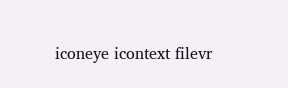iconeye icontext filevr